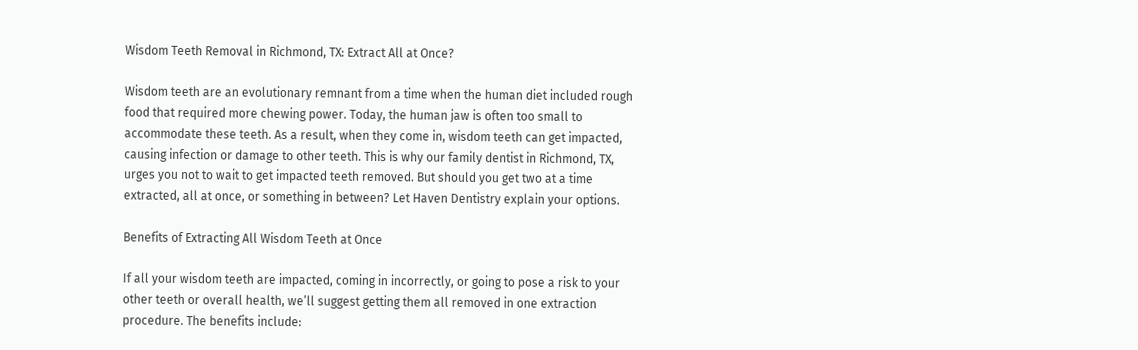Wisdom Teeth Removal in Richmond, TX: Extract All at Once?

Wisdom teeth are an evolutionary remnant from a time when the human diet included rough food that required more chewing power. Today, the human jaw is often too small to accommodate these teeth. As a result, when they come in, wisdom teeth can get impacted, causing infection or damage to other teeth. This is why our family dentist in Richmond, TX, urges you not to wait to get impacted teeth removed. But should you get two at a time extracted, all at once, or something in between? Let Haven Dentistry explain your options.

Benefits of Extracting All Wisdom Teeth at Once

If all your wisdom teeth are impacted, coming in incorrectly, or going to pose a risk to your other teeth or overall health, we’ll suggest getting them all removed in one extraction procedure. The benefits include: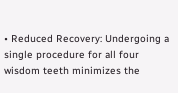• Reduced Recovery: Undergoing a single procedure for all four wisdom teeth minimizes the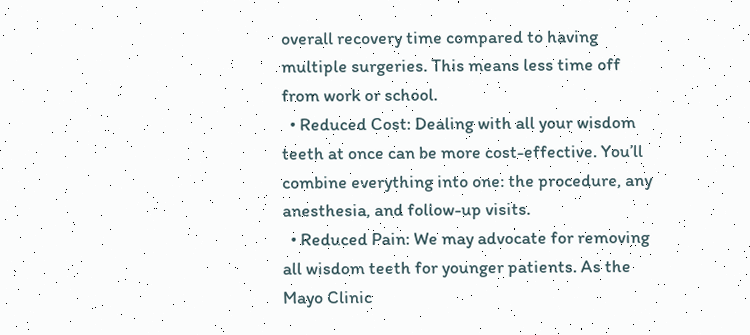overall recovery time compared to having multiple surgeries. This means less time off from work or school.
  • Reduced Cost: Dealing with all your wisdom teeth at once can be more cost-effective. You’ll combine everything into one: the procedure, any anesthesia, and follow-up visits.
  • Reduced Pain: We may advocate for removing all wisdom teeth for younger patients. As the Mayo Clinic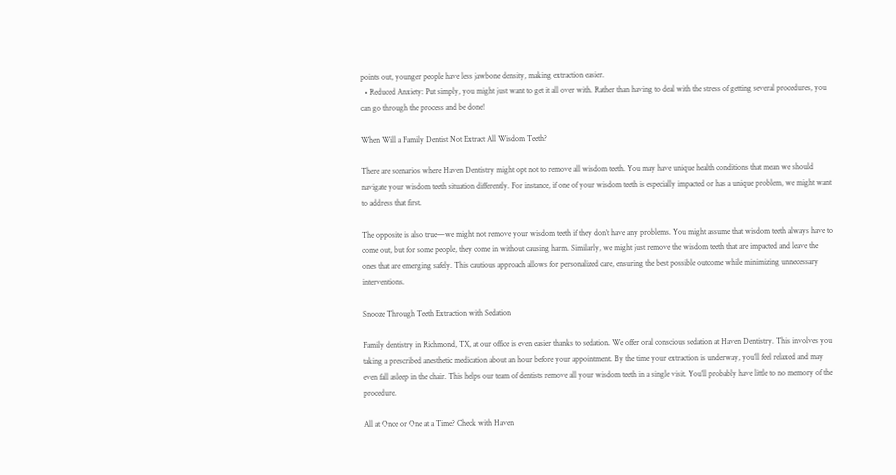points out, younger people have less jawbone density, making extraction easier.
  • Reduced Anxiety: Put simply, you might just want to get it all over with. Rather than having to deal with the stress of getting several procedures, you can go through the process and be done!

When Will a Family Dentist Not Extract All Wisdom Teeth?

There are scenarios where Haven Dentistry might opt not to remove all wisdom teeth. You may have unique health conditions that mean we should navigate your wisdom teeth situation differently. For instance, if one of your wisdom teeth is especially impacted or has a unique problem, we might want to address that first.

The opposite is also true—we might not remove your wisdom teeth if they don’t have any problems. You might assume that wisdom teeth always have to come out, but for some people, they come in without causing harm. Similarly, we might just remove the wisdom teeth that are impacted and leave the ones that are emerging safely. This cautious approach allows for personalized care, ensuring the best possible outcome while minimizing unnecessary interventions.

Snooze Through Teeth Extraction with Sedation

Family dentistry in Richmond, TX, at our office is even easier thanks to sedation. We offer oral conscious sedation at Haven Dentistry. This involves you taking a prescribed anesthetic medication about an hour before your appointment. By the time your extraction is underway, you’ll feel relaxed and may even fall asleep in the chair. This helps our team of dentists remove all your wisdom teeth in a single visit. You’ll probably have little to no memory of the procedure.

All at Once or One at a Time? Check with Haven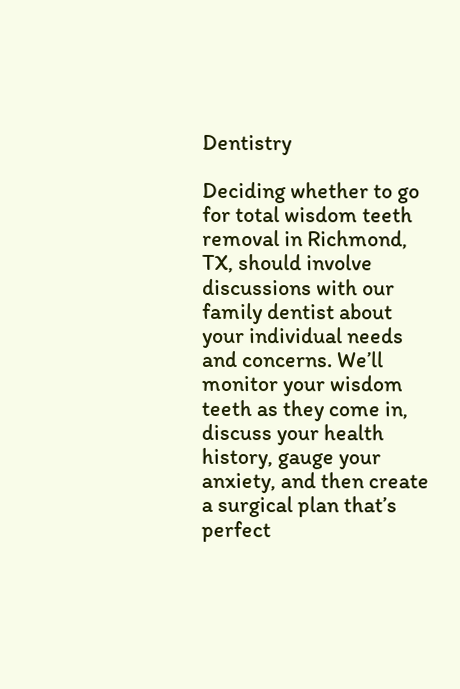Dentistry

Deciding whether to go for total wisdom teeth removal in Richmond, TX, should involve discussions with our family dentist about your individual needs and concerns. We’ll monitor your wisdom teeth as they come in, discuss your health history, gauge your anxiety, and then create a surgical plan that’s perfect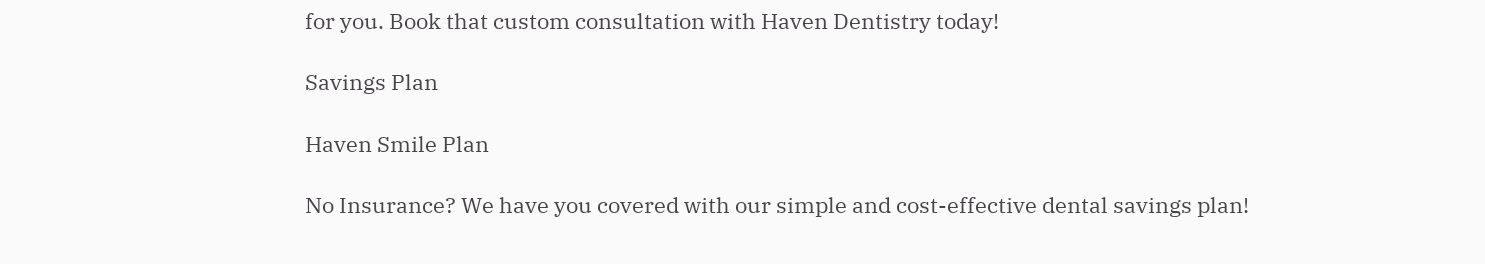for you. Book that custom consultation with Haven Dentistry today!

Savings Plan

Haven Smile Plan

No Insurance? We have you covered with our simple and cost-effective dental savings plan!